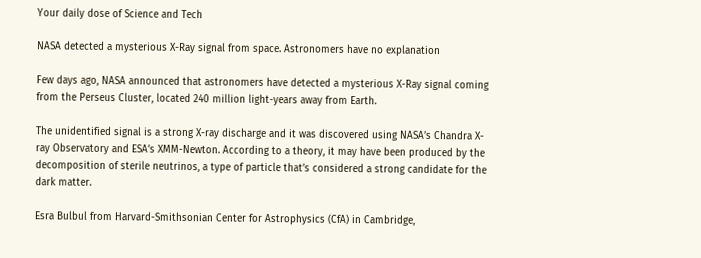Your daily dose of Science and Tech

NASA detected a mysterious X-Ray signal from space. Astronomers have no explanation

Few days ago, NASA announced that astronomers have detected a mysterious X-Ray signal coming from the Perseus Cluster, located 240 million light-years away from Earth.

The unidentified signal is a strong X-ray discharge and it was discovered using NASA’s Chandra X-ray Observatory and ESA’s XMM-Newton. According to a theory, it may have been produced by the decomposition of sterile neutrinos, a type of particle that’s considered a strong candidate for the dark matter.

Esra Bulbul from Harvard-Smithsonian Center for Astrophysics (CfA) in Cambridge,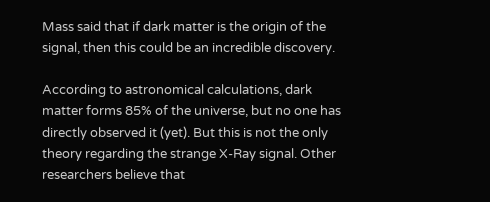Mass said that if dark matter is the origin of the signal, then this could be an incredible discovery.

According to astronomical calculations, dark matter forms 85% of the universe, but no one has directly observed it (yet). But this is not the only theory regarding the strange X-Ray signal. Other researchers believe that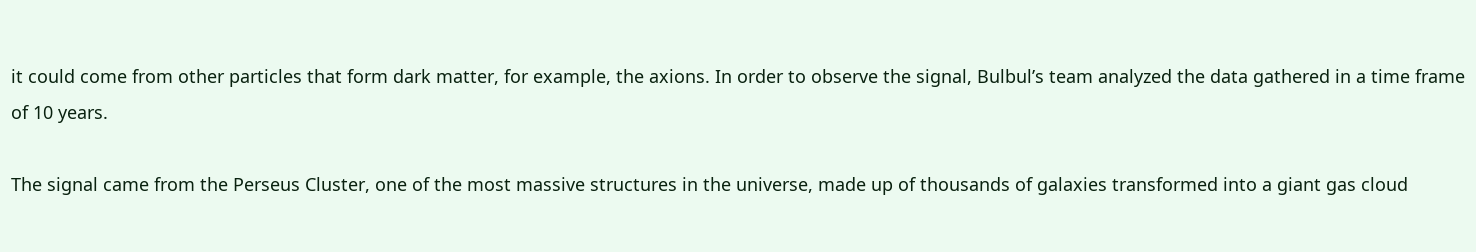it could come from other particles that form dark matter, for example, the axions. In order to observe the signal, Bulbul’s team analyzed the data gathered in a time frame of 10 years.

The signal came from the Perseus Cluster, one of the most massive structures in the universe, made up of thousands of galaxies transformed into a giant gas cloud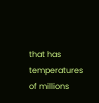that has temperatures of millions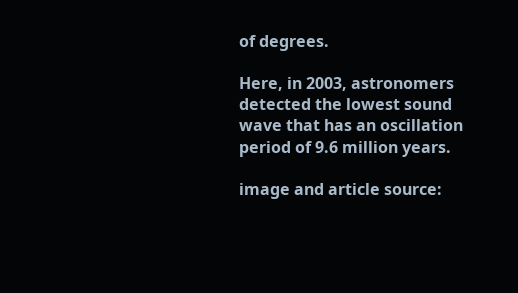of degrees.

Here, in 2003, astronomers detected the lowest sound wave that has an oscillation period of 9.6 million years.

image and article source: